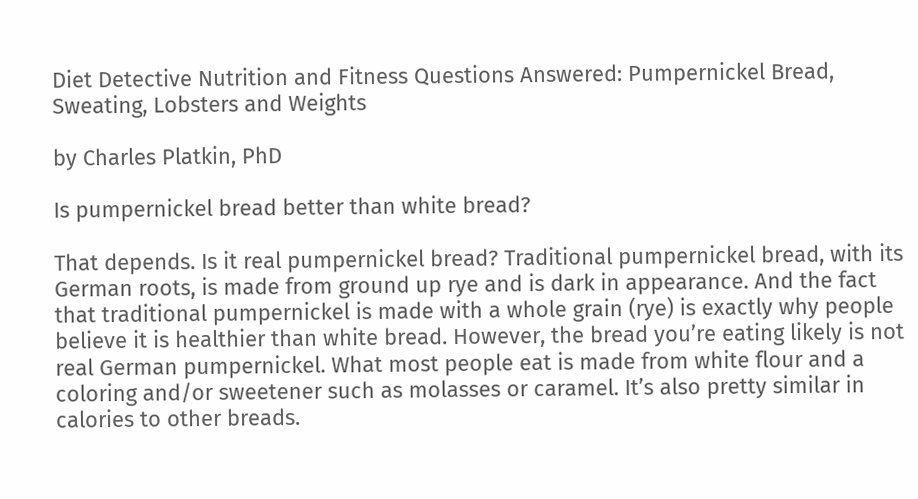Diet Detective Nutrition and Fitness Questions Answered: Pumpernickel Bread, Sweating, Lobsters and Weights

by Charles Platkin, PhD

Is pumpernickel bread better than white bread?

That depends. Is it real pumpernickel bread? Traditional pumpernickel bread, with its German roots, is made from ground up rye and is dark in appearance. And the fact that traditional pumpernickel is made with a whole grain (rye) is exactly why people believe it is healthier than white bread. However, the bread you’re eating likely is not real German pumpernickel. What most people eat is made from white flour and a coloring and/or sweetener such as molasses or caramel. It’s also pretty similar in calories to other breads.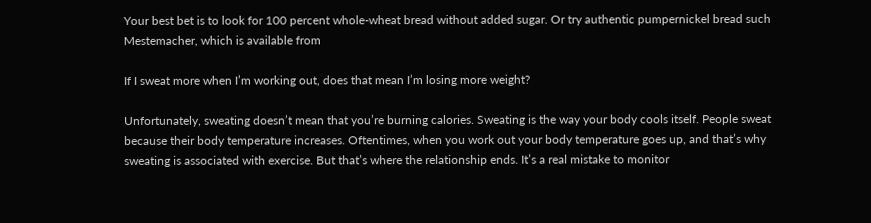Your best bet is to look for 100 percent whole-wheat bread without added sugar. Or try authentic pumpernickel bread such Mestemacher, which is available from

If I sweat more when I’m working out, does that mean I’m losing more weight?

Unfortunately, sweating doesn’t mean that you’re burning calories. Sweating is the way your body cools itself. People sweat because their body temperature increases. Oftentimes, when you work out your body temperature goes up, and that’s why sweating is associated with exercise. But that’s where the relationship ends. It’s a real mistake to monitor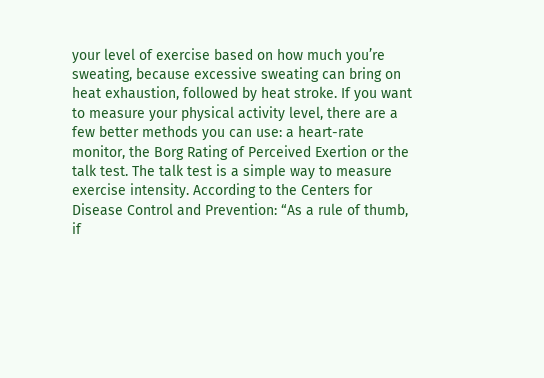your level of exercise based on how much you’re sweating, because excessive sweating can bring on heat exhaustion, followed by heat stroke. If you want to measure your physical activity level, there are a few better methods you can use: a heart-rate monitor, the Borg Rating of Perceived Exertion or the talk test. The talk test is a simple way to measure exercise intensity. According to the Centers for Disease Control and Prevention: “As a rule of thumb, if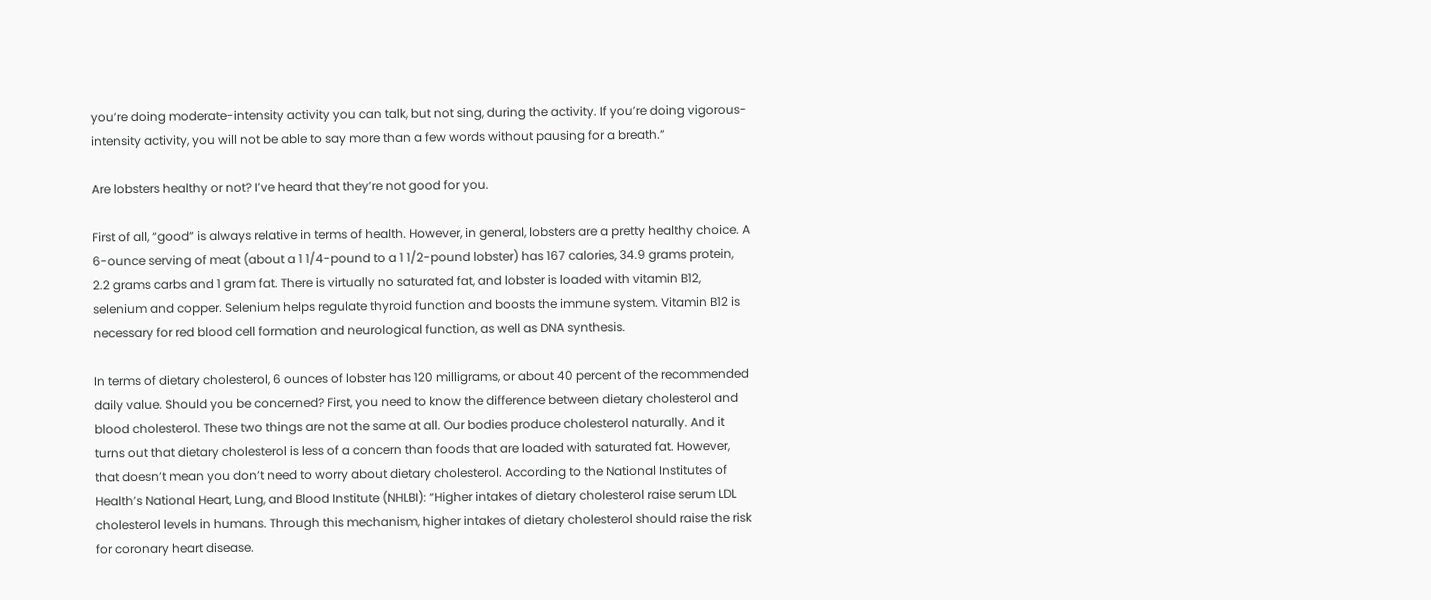you’re doing moderate-intensity activity you can talk, but not sing, during the activity. If you’re doing vigorous-intensity activity, you will not be able to say more than a few words without pausing for a breath.”

Are lobsters healthy or not? I’ve heard that they’re not good for you.

First of all, “good” is always relative in terms of health. However, in general, lobsters are a pretty healthy choice. A 6-ounce serving of meat (about a 1 1/4-pound to a 1 1/2-pound lobster) has 167 calories, 34.9 grams protein, 2.2 grams carbs and 1 gram fat. There is virtually no saturated fat, and lobster is loaded with vitamin B12, selenium and copper. Selenium helps regulate thyroid function and boosts the immune system. Vitamin B12 is necessary for red blood cell formation and neurological function, as well as DNA synthesis.

In terms of dietary cholesterol, 6 ounces of lobster has 120 milligrams, or about 40 percent of the recommended daily value. Should you be concerned? First, you need to know the difference between dietary cholesterol and blood cholesterol. These two things are not the same at all. Our bodies produce cholesterol naturally. And it turns out that dietary cholesterol is less of a concern than foods that are loaded with saturated fat. However, that doesn’t mean you don’t need to worry about dietary cholesterol. According to the National Institutes of Health’s National Heart, Lung, and Blood Institute (NHLBI): “Higher intakes of dietary cholesterol raise serum LDL cholesterol levels in humans. Through this mechanism, higher intakes of dietary cholesterol should raise the risk for coronary heart disease.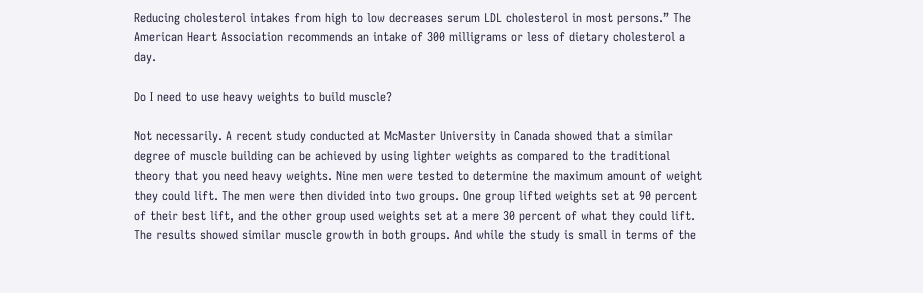Reducing cholesterol intakes from high to low decreases serum LDL cholesterol in most persons.” The American Heart Association recommends an intake of 300 milligrams or less of dietary cholesterol a day.

Do I need to use heavy weights to build muscle?

Not necessarily. A recent study conducted at McMaster University in Canada showed that a similar degree of muscle building can be achieved by using lighter weights as compared to the traditional theory that you need heavy weights. Nine men were tested to determine the maximum amount of weight they could lift. The men were then divided into two groups. One group lifted weights set at 90 percent of their best lift, and the other group used weights set at a mere 30 percent of what they could lift. The results showed similar muscle growth in both groups. And while the study is small in terms of the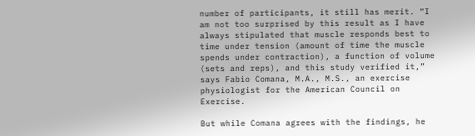number of participants, it still has merit. “I am not too surprised by this result as I have always stipulated that muscle responds best to time under tension (amount of time the muscle spends under contraction), a function of volume (sets and reps), and this study verified it,” says Fabio Comana, M.A., M.S., an exercise physiologist for the American Council on Exercise.

But while Comana agrees with the findings, he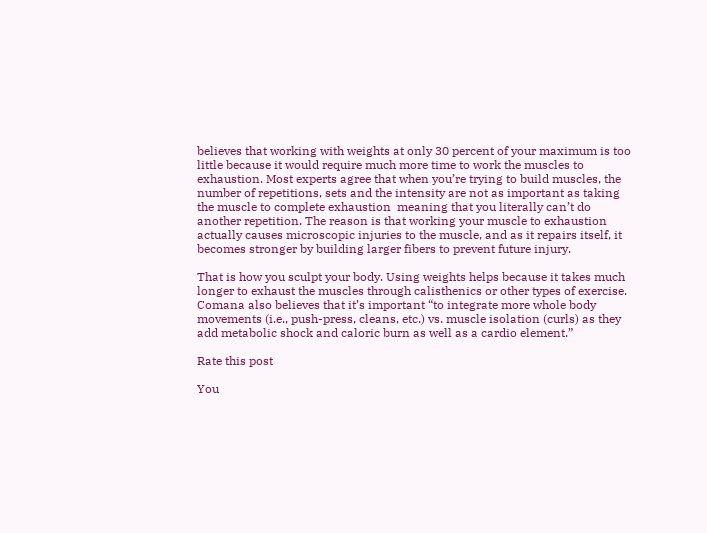believes that working with weights at only 30 percent of your maximum is too little because it would require much more time to work the muscles to exhaustion. Most experts agree that when you’re trying to build muscles, the number of repetitions, sets and the intensity are not as important as taking the muscle to complete exhaustion  meaning that you literally can’t do another repetition. The reason is that working your muscle to exhaustion actually causes microscopic injuries to the muscle, and as it repairs itself, it becomes stronger by building larger fibers to prevent future injury.

That is how you sculpt your body. Using weights helps because it takes much longer to exhaust the muscles through calisthenics or other types of exercise. Comana also believes that it’s important “to integrate more whole body movements (i.e., push-press, cleans, etc.) vs. muscle isolation (curls) as they add metabolic shock and caloric burn as well as a cardio element.”

Rate this post

You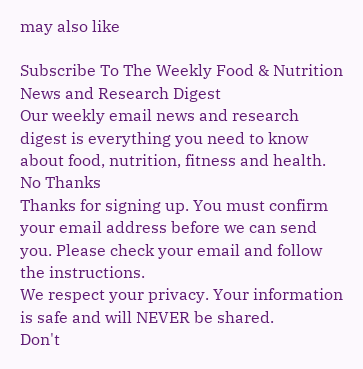may also like

Subscribe To The Weekly Food & Nutrition News and Research Digest
Our weekly email news and research digest is everything you need to know about food, nutrition, fitness and health.
No Thanks
Thanks for signing up. You must confirm your email address before we can send you. Please check your email and follow the instructions.
We respect your privacy. Your information is safe and will NEVER be shared.
Don't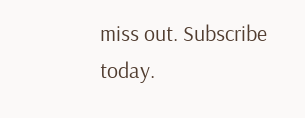miss out. Subscribe today.